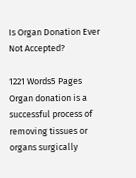Is Organ Donation Ever Not Accepted?

1221 Words5 Pages
Organ donation is a successful process of removing tissues or organs surgically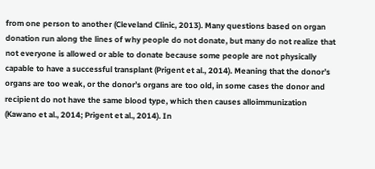from one person to another (Cleveland Clinic, 2013). Many questions based on organ donation run along the lines of why people do not donate, but many do not realize that not everyone is allowed or able to donate because some people are not physically capable to have a successful transplant (Prigent et al., 2014). Meaning that the donor’s organs are too weak, or the donor’s organs are too old, in some cases the donor and recipient do not have the same blood type, which then causes alloimmunization (Kawano et al., 2014; Prigent et al., 2014). In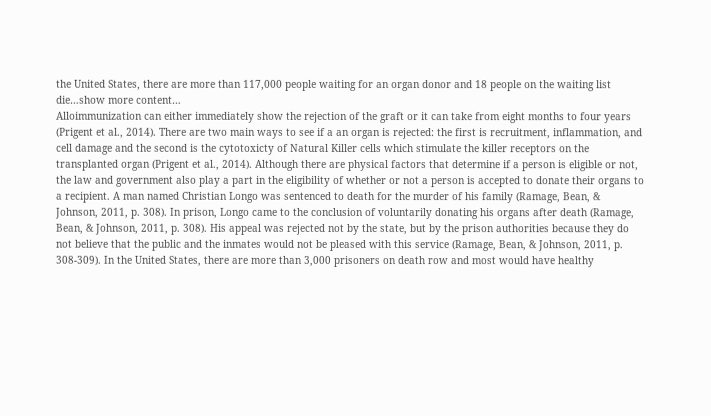the United States, there are more than 117,000 people waiting for an organ donor and 18 people on the waiting list die…show more content…
Alloimmunization can either immediately show the rejection of the graft or it can take from eight months to four years (Prigent et al., 2014). There are two main ways to see if a an organ is rejected: the first is recruitment, inflammation, and cell damage and the second is the cytotoxicty of Natural Killer cells which stimulate the killer receptors on the transplanted organ (Prigent et al., 2014). Although there are physical factors that determine if a person is eligible or not, the law and government also play a part in the eligibility of whether or not a person is accepted to donate their organs to a recipient. A man named Christian Longo was sentenced to death for the murder of his family (Ramage, Bean, & Johnson, 2011, p. 308). In prison, Longo came to the conclusion of voluntarily donating his organs after death (Ramage, Bean, & Johnson, 2011, p. 308). His appeal was rejected not by the state, but by the prison authorities because they do not believe that the public and the inmates would not be pleased with this service (Ramage, Bean, & Johnson, 2011, p. 308-309). In the United States, there are more than 3,000 prisoners on death row and most would have healthy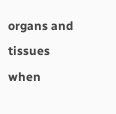organs and tissues when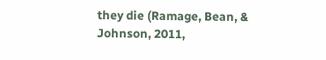they die (Ramage, Bean, & Johnson, 2011,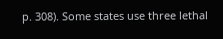p. 308). Some states use three lethal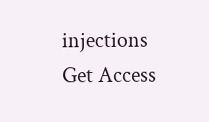injections
Get Access